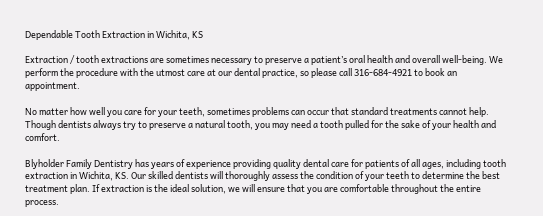Dependable Tooth Extraction in Wichita, KS

Extraction / tooth extractions are sometimes necessary to preserve a patient’s oral health and overall well-being. We perform the procedure with the utmost care at our dental practice, so please call 316-684-4921 to book an appointment.

No matter how well you care for your teeth, sometimes problems can occur that standard treatments cannot help. Though dentists always try to preserve a natural tooth, you may need a tooth pulled for the sake of your health and comfort.

Blyholder Family Dentistry has years of experience providing quality dental care for patients of all ages, including tooth extraction in Wichita, KS. Our skilled dentists will thoroughly assess the condition of your teeth to determine the best treatment plan. If extraction is the ideal solution, we will ensure that you are comfortable throughout the entire process.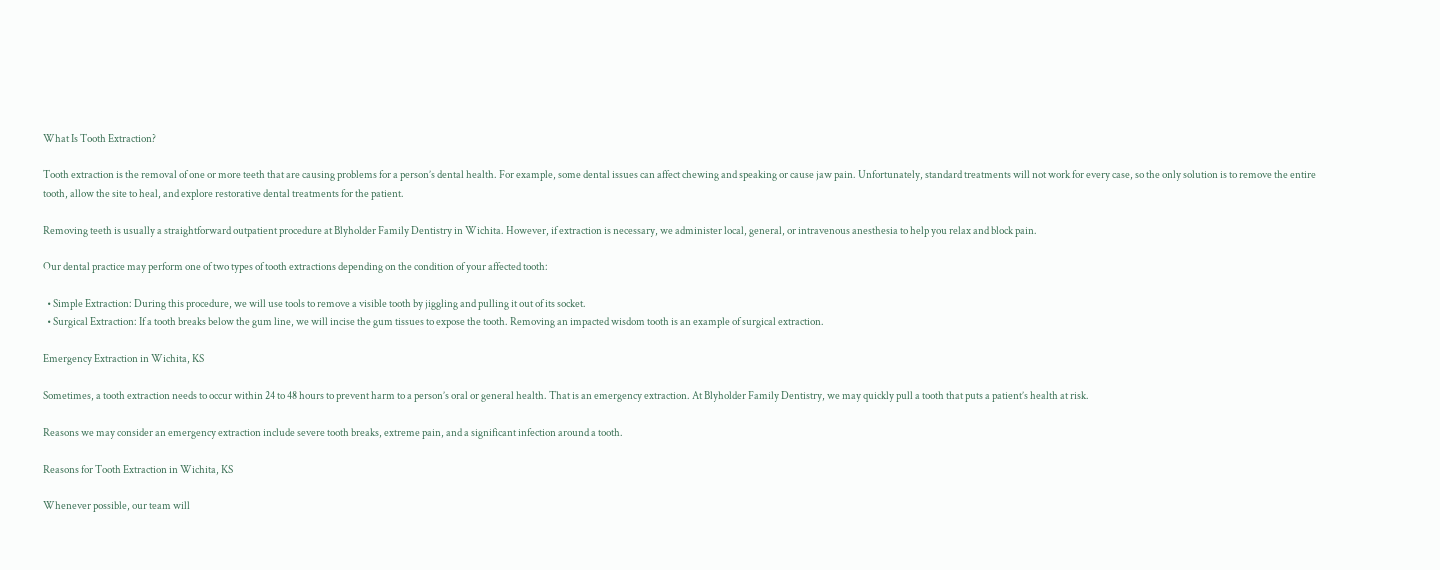What Is Tooth Extraction?

Tooth extraction is the removal of one or more teeth that are causing problems for a person’s dental health. For example, some dental issues can affect chewing and speaking or cause jaw pain. Unfortunately, standard treatments will not work for every case, so the only solution is to remove the entire tooth, allow the site to heal, and explore restorative dental treatments for the patient.

Removing teeth is usually a straightforward outpatient procedure at Blyholder Family Dentistry in Wichita. However, if extraction is necessary, we administer local, general, or intravenous anesthesia to help you relax and block pain.

Our dental practice may perform one of two types of tooth extractions depending on the condition of your affected tooth:

  • Simple Extraction: During this procedure, we will use tools to remove a visible tooth by jiggling and pulling it out of its socket.
  • Surgical Extraction: If a tooth breaks below the gum line, we will incise the gum tissues to expose the tooth. Removing an impacted wisdom tooth is an example of surgical extraction.

Emergency Extraction in Wichita, KS

Sometimes, a tooth extraction needs to occur within 24 to 48 hours to prevent harm to a person’s oral or general health. That is an emergency extraction. At Blyholder Family Dentistry, we may quickly pull a tooth that puts a patient’s health at risk.

Reasons we may consider an emergency extraction include severe tooth breaks, extreme pain, and a significant infection around a tooth.

Reasons for Tooth Extraction in Wichita, KS

Whenever possible, our team will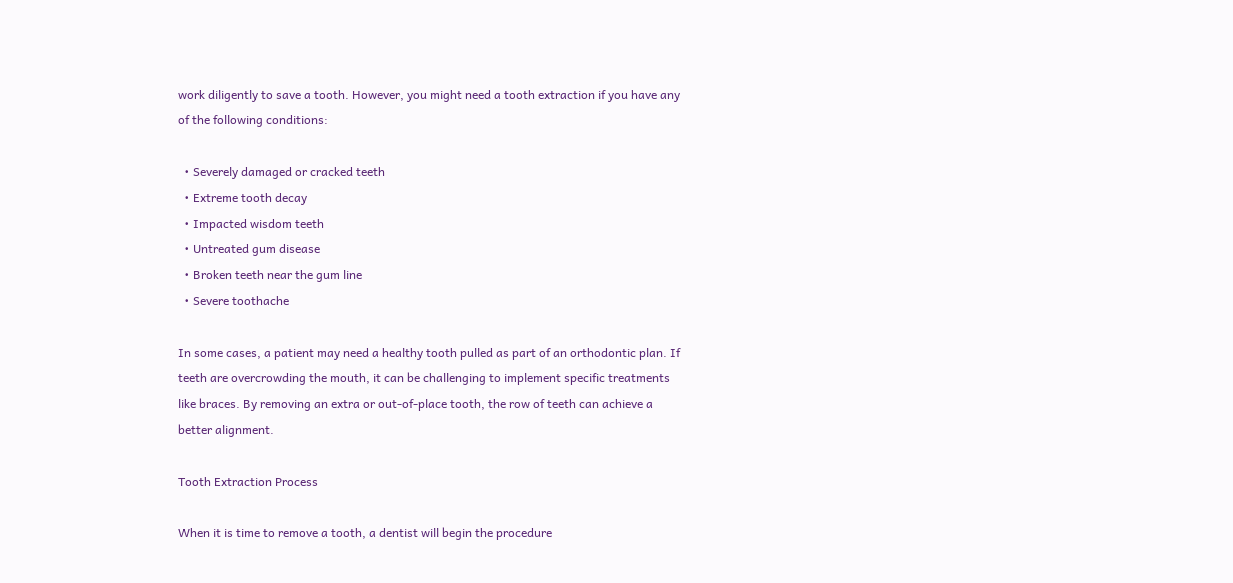work diligently to save a tooth. However, you might need a tooth extraction if you have any of the following conditions:

  • Severely damaged or cracked teeth
  • Extreme tooth decay
  • Impacted wisdom teeth
  • Untreated gum disease
  • Broken teeth near the gum line
  • Severe toothache

In some cases, a patient may need a healthy tooth pulled as part of an orthodontic plan. If teeth are overcrowding the mouth, it can be challenging to implement specific treatments like braces. By removing an extra or out-of-place tooth, the row of teeth can achieve a better alignment.

Tooth Extraction Process

When it is time to remove a tooth, a dentist will begin the procedure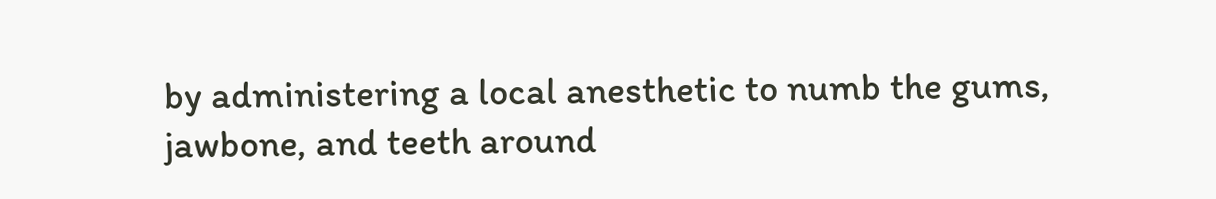by administering a local anesthetic to numb the gums, jawbone, and teeth around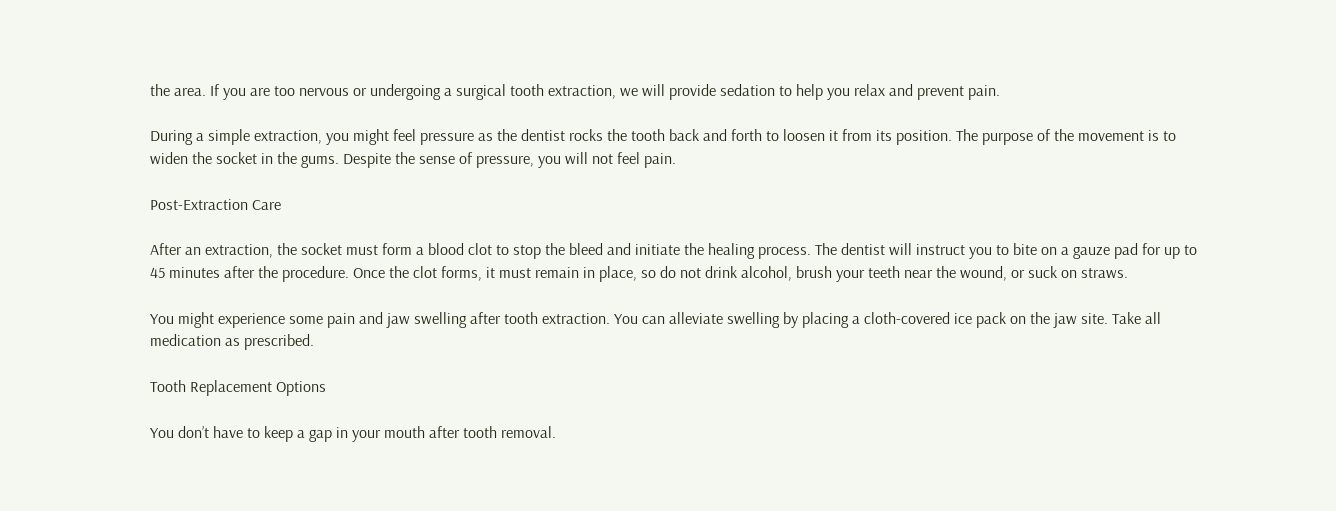the area. If you are too nervous or undergoing a surgical tooth extraction, we will provide sedation to help you relax and prevent pain.

During a simple extraction, you might feel pressure as the dentist rocks the tooth back and forth to loosen it from its position. The purpose of the movement is to widen the socket in the gums. Despite the sense of pressure, you will not feel pain.

Post-Extraction Care

After an extraction, the socket must form a blood clot to stop the bleed and initiate the healing process. The dentist will instruct you to bite on a gauze pad for up to 45 minutes after the procedure. Once the clot forms, it must remain in place, so do not drink alcohol, brush your teeth near the wound, or suck on straws.

You might experience some pain and jaw swelling after tooth extraction. You can alleviate swelling by placing a cloth-covered ice pack on the jaw site. Take all medication as prescribed.

Tooth Replacement Options

You don’t have to keep a gap in your mouth after tooth removal.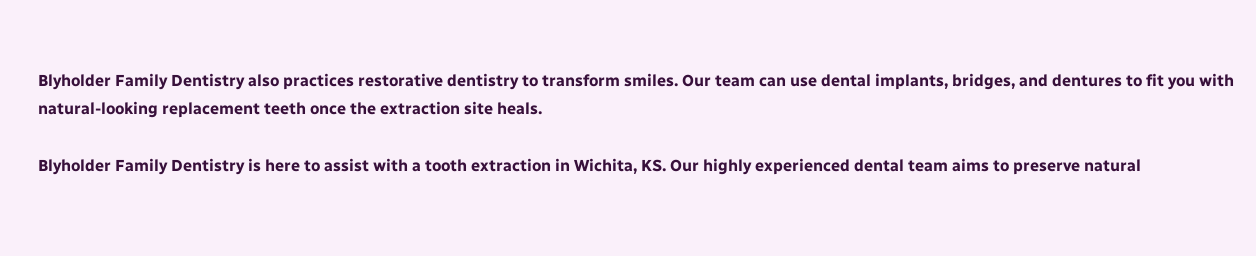Blyholder Family Dentistry also practices restorative dentistry to transform smiles. Our team can use dental implants, bridges, and dentures to fit you with natural-looking replacement teeth once the extraction site heals.

Blyholder Family Dentistry is here to assist with a tooth extraction in Wichita, KS. Our highly experienced dental team aims to preserve natural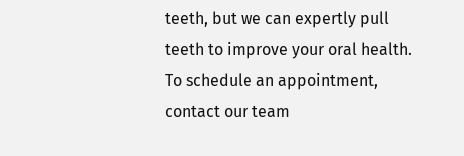teeth, but we can expertly pull teeth to improve your oral health. To schedule an appointment, contact our team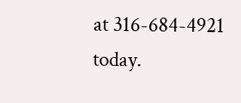at 316-684-4921 today.